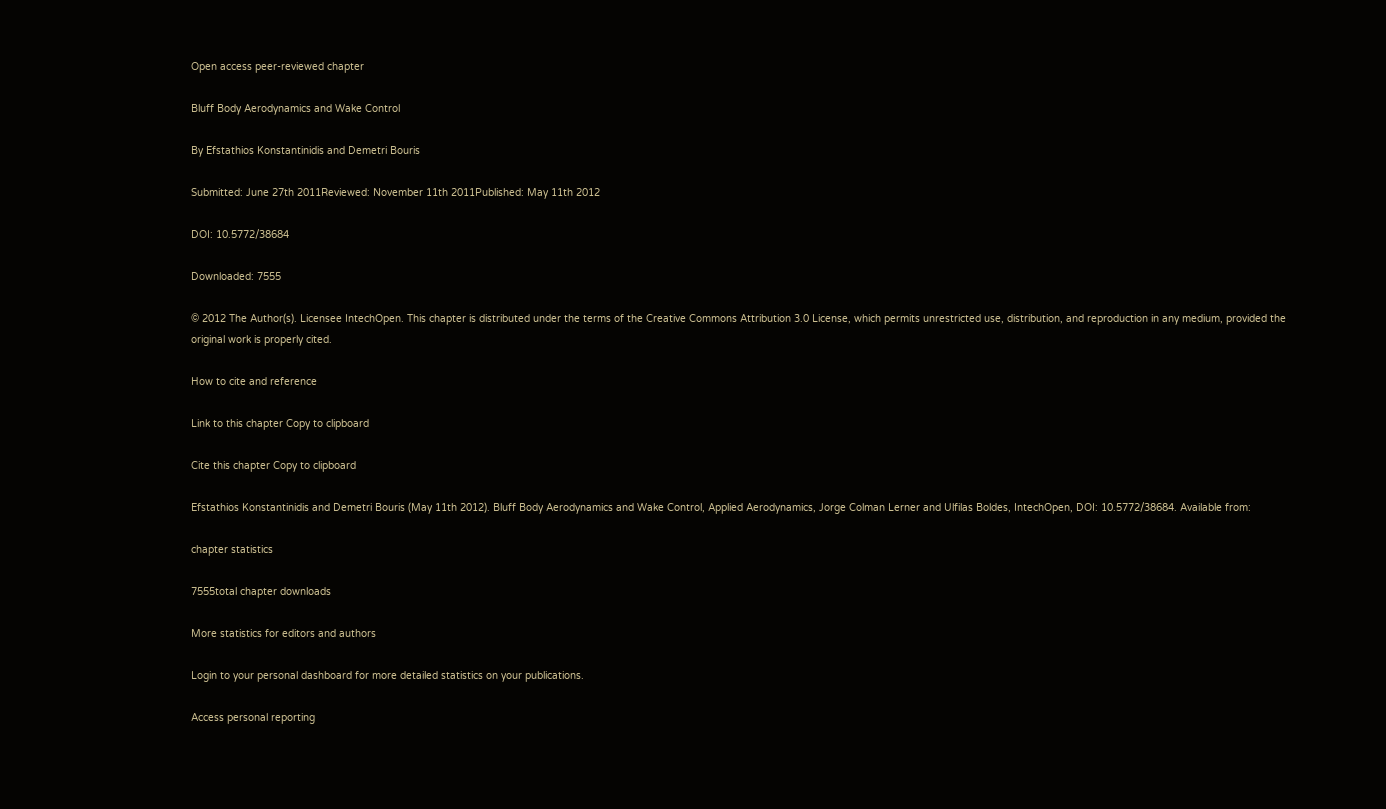Open access peer-reviewed chapter

Bluff Body Aerodynamics and Wake Control

By Efstathios Konstantinidis and Demetri Bouris

Submitted: June 27th 2011Reviewed: November 11th 2011Published: May 11th 2012

DOI: 10.5772/38684

Downloaded: 7555

© 2012 The Author(s). Licensee IntechOpen. This chapter is distributed under the terms of the Creative Commons Attribution 3.0 License, which permits unrestricted use, distribution, and reproduction in any medium, provided the original work is properly cited.

How to cite and reference

Link to this chapter Copy to clipboard

Cite this chapter Copy to clipboard

Efstathios Konstantinidis and Demetri Bouris (May 11th 2012). Bluff Body Aerodynamics and Wake Control, Applied Aerodynamics, Jorge Colman Lerner and Ulfilas Boldes, IntechOpen, DOI: 10.5772/38684. Available from:

chapter statistics

7555total chapter downloads

More statistics for editors and authors

Login to your personal dashboard for more detailed statistics on your publications.

Access personal reporting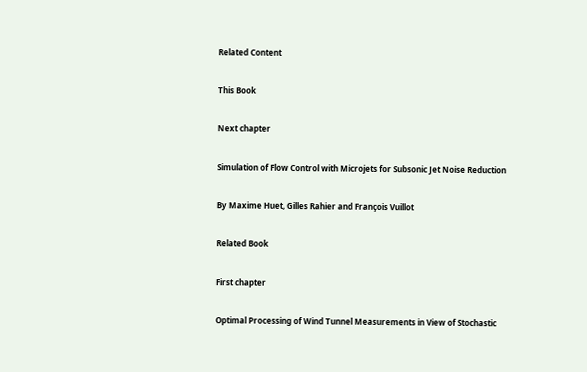Related Content

This Book

Next chapter

Simulation of Flow Control with Microjets for Subsonic Jet Noise Reduction

By Maxime Huet, Gilles Rahier and François Vuillot

Related Book

First chapter

Optimal Processing of Wind Tunnel Measurements in View of Stochastic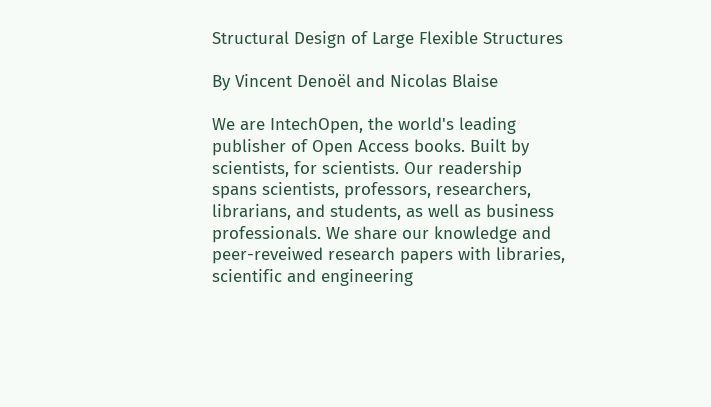Structural Design of Large Flexible Structures

By Vincent Denoël and Nicolas Blaise

We are IntechOpen, the world's leading publisher of Open Access books. Built by scientists, for scientists. Our readership spans scientists, professors, researchers, librarians, and students, as well as business professionals. We share our knowledge and peer-reveiwed research papers with libraries, scientific and engineering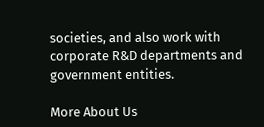societies, and also work with corporate R&D departments and government entities.

More About Us